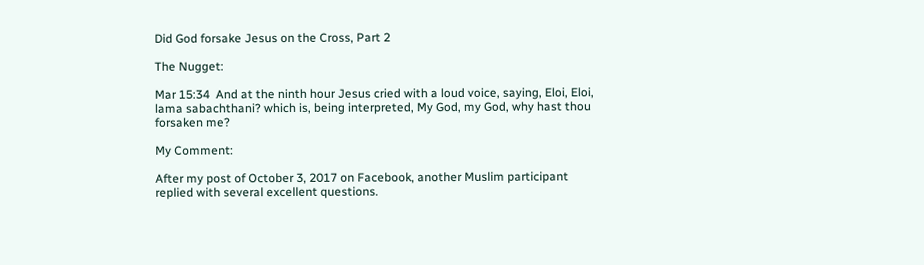Did God forsake Jesus on the Cross, Part 2

The Nugget:

Mar 15:34  And at the ninth hour Jesus cried with a loud voice, saying, Eloi, Eloi, lama sabachthani? which is, being interpreted, My God, my God, why hast thou forsaken me?

My Comment:

After my post of October 3, 2017 on Facebook, another Muslim participant replied with several excellent questions.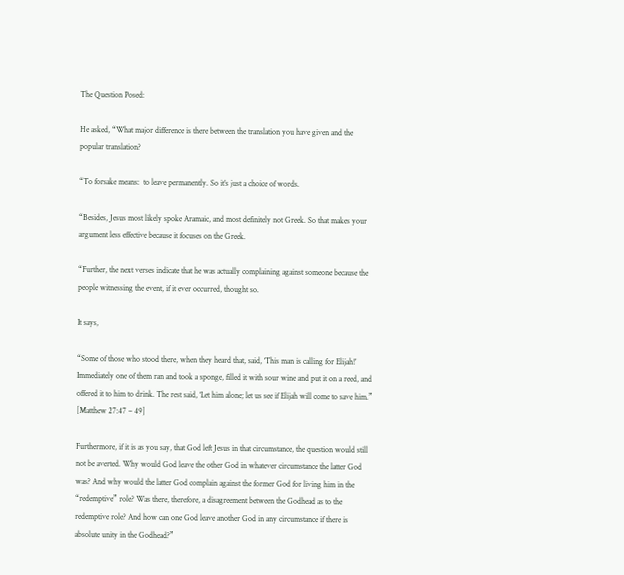The Question Posed:

He asked, “What major difference is there between the translation you have given and the popular translation?

“To forsake means:  to leave permanently. So it’s just a choice of words.

“Besides, Jesus most likely spoke Aramaic, and most definitely not Greek. So that makes your argument less effective because it focuses on the Greek.

“Further, the next verses indicate that he was actually complaining against someone because the people witnessing the event, if it ever occurred, thought so.

It says,

“Some of those who stood there, when they heard that, said, ‘This man is calling for Elijah!’ Immediately one of them ran and took a sponge, filled it with sour wine and put it on a reed, and offered it to him to drink. The rest said, ‘Let him alone; let us see if Elijah will come to save him.” [Matthew 27:47 – 49]

Furthermore, if it is as you say, that God left Jesus in that circumstance, the question would still not be averted. Why would God leave the other God in whatever circumstance the latter God was? And why would the latter God complain against the former God for living him in the “redemptive” role? Was there, therefore, a disagreement between the Godhead as to the redemptive role? And how can one God leave another God in any circumstance if there is absolute unity in the Godhead?”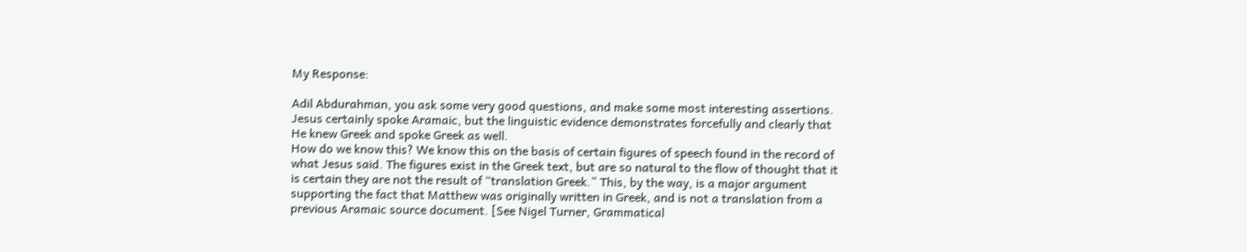My Response:

Adil Abdurahman, you ask some very good questions, and make some most interesting assertions.
Jesus certainly spoke Aramaic, but the linguistic evidence demonstrates forcefully and clearly that He knew Greek and spoke Greek as well.
How do we know this? We know this on the basis of certain figures of speech found in the record of what Jesus said. The figures exist in the Greek text, but are so natural to the flow of thought that it is certain they are not the result of “translation Greek.” This, by the way, is a major argument supporting the fact that Matthew was originally written in Greek, and is not a translation from a previous Aramaic source document. [See Nigel Turner, Grammatical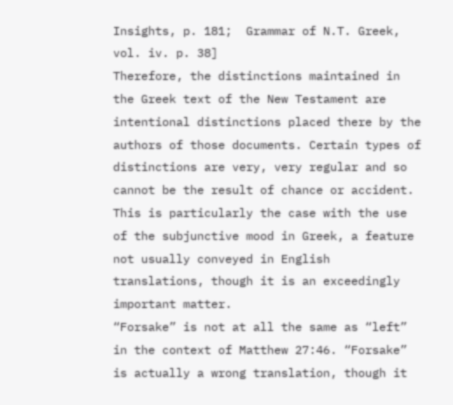Insights, p. 181;  Grammar of N.T. Greek, vol. iv. p. 38]
Therefore, the distinctions maintained in the Greek text of the New Testament are intentional distinctions placed there by the authors of those documents. Certain types of distinctions are very, very regular and so cannot be the result of chance or accident. This is particularly the case with the use of the subjunctive mood in Greek, a feature not usually conveyed in English translations, though it is an exceedingly important matter.
“Forsake” is not at all the same as “left” in the context of Matthew 27:46. “Forsake” is actually a wrong translation, though it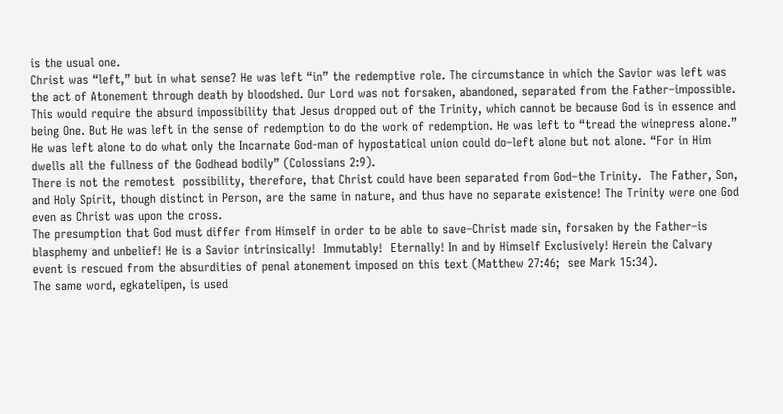is the usual one.
Christ was “left,” but in what sense? He was left “in” the redemptive role. The circumstance in which the Savior was left was the act of Atonement through death by bloodshed. Our Lord was not forsaken, abandoned, separated from the Father–impossible. This would require the absurd impossibility that Jesus dropped out of the Trinity, which cannot be because God is in essence and being One. But He was left in the sense of redemption to do the work of redemption. He was left to “tread the winepress alone.” He was left alone to do what only the Incarnate God-man of hypostatical union could do–left alone but not alone. “For in Him dwells all the fullness of the Godhead bodily” (Colossians 2:9).
There is not the remotest  possibility, therefore, that Christ could have been separated from God–the Trinity.  The Father, Son, and Holy Spirit, though distinct in Person, are the same in nature, and thus have no separate existence! The Trinity were one God even as Christ was upon the cross.
The presumption that God must differ from Himself in order to be able to save–Christ made sin, forsaken by the Father–is blasphemy and unbelief! He is a Savior intrinsically!  Immutably!  Eternally! In and by Himself Exclusively! Herein the Calvary event is rescued from the absurdities of penal atonement imposed on this text (Matthew 27:46;  see Mark 15:34).
The same word, egkatelipen, is used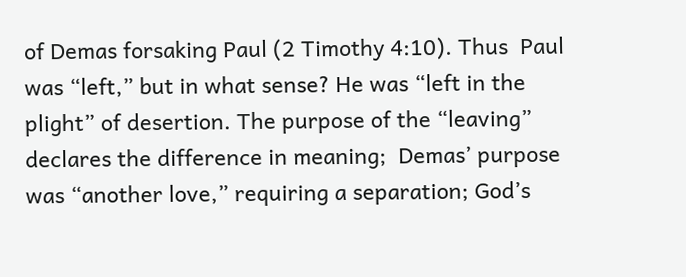of Demas forsaking Paul (2 Timothy 4:10). Thus  Paul was “left,” but in what sense? He was “left in the plight” of desertion. The purpose of the “leaving” declares the difference in meaning;  Demas’ purpose was “another love,” requiring a separation; God’s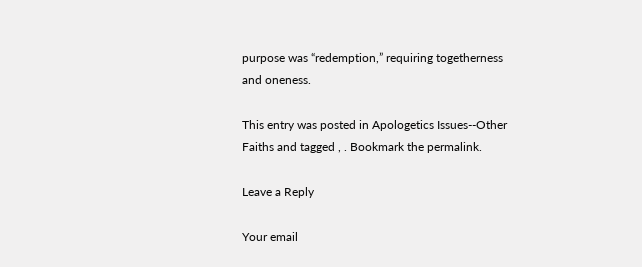purpose was “redemption,” requiring togetherness and oneness.

This entry was posted in Apologetics Issues--Other Faiths and tagged , . Bookmark the permalink.

Leave a Reply

Your email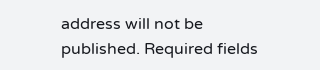address will not be published. Required fields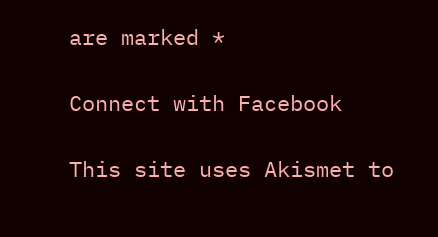are marked *

Connect with Facebook

This site uses Akismet to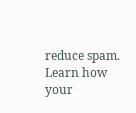reduce spam. Learn how your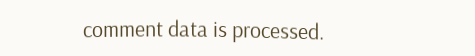comment data is processed.